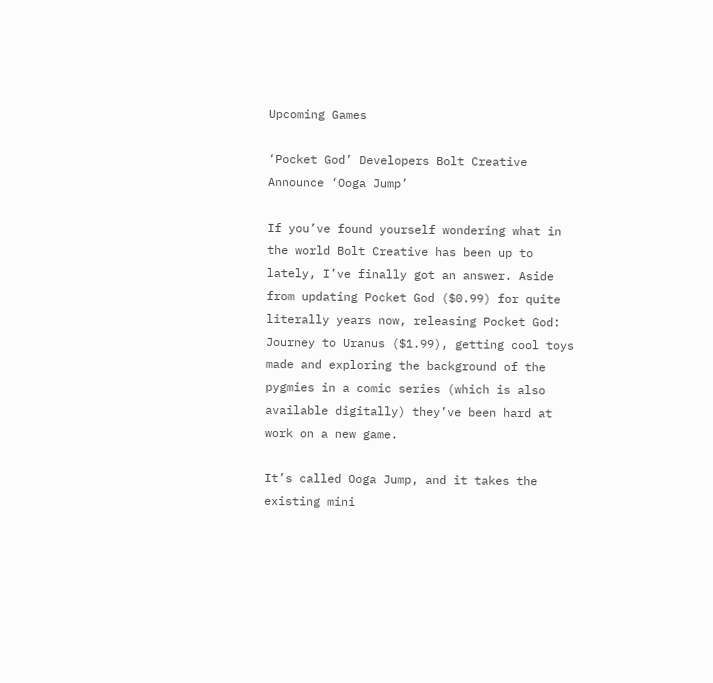Upcoming Games

‘Pocket God’ Developers Bolt Creative Announce ‘Ooga Jump’

If you’ve found yourself wondering what in the world Bolt Creative has been up to lately, I’ve finally got an answer. Aside from updating Pocket God ($0.99) for quite literally years now, releasing Pocket God: Journey to Uranus ($1.99), getting cool toys made and exploring the background of the pygmies in a comic series (which is also available digitally) they’ve been hard at work on a new game.

It’s called Ooga Jump, and it takes the existing mini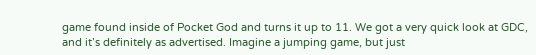game found inside of Pocket God and turns it up to 11. We got a very quick look at GDC, and it’s definitely as advertised. Imagine a jumping game, but just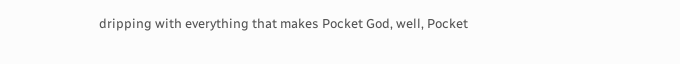dripping with everything that makes Pocket God, well, Pocket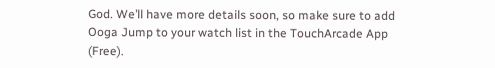God. We’ll have more details soon, so make sure to add Ooga Jump to your watch list in the TouchArcade App (Free).